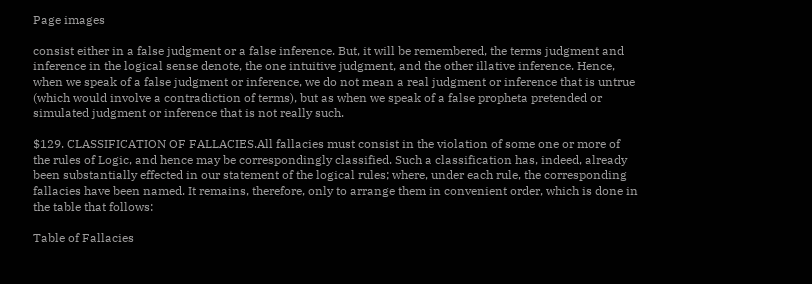Page images

consist either in a false judgment or a false inference. But, it will be remembered, the terms judgment and inference in the logical sense denote, the one intuitive judgment, and the other illative inference. Hence, when we speak of a false judgment or inference, we do not mean a real judgment or inference that is untrue (which would involve a contradiction of terms), but as when we speak of a false propheta pretended or simulated judgment or inference that is not really such.

$129. CLASSIFICATION OF FALLACIES.All fallacies must consist in the violation of some one or more of the rules of Logic, and hence may be correspondingly classified. Such a classification has, indeed, already been substantially effected in our statement of the logical rules; where, under each rule, the corresponding fallacies have been named. It remains, therefore, only to arrange them in convenient order, which is done in the table that follows:

Table of Fallacies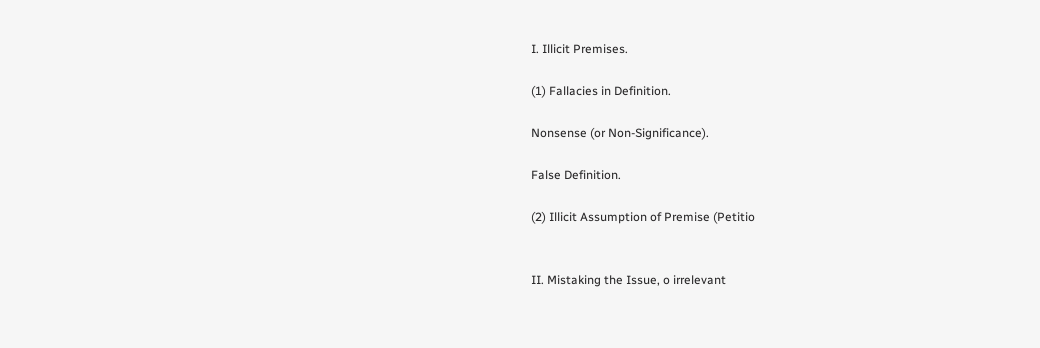I. Illicit Premises.

(1) Fallacies in Definition.

Nonsense (or Non-Significance).

False Definition.

(2) Illicit Assumption of Premise (Petitio


II. Mistaking the Issue, o irrelevant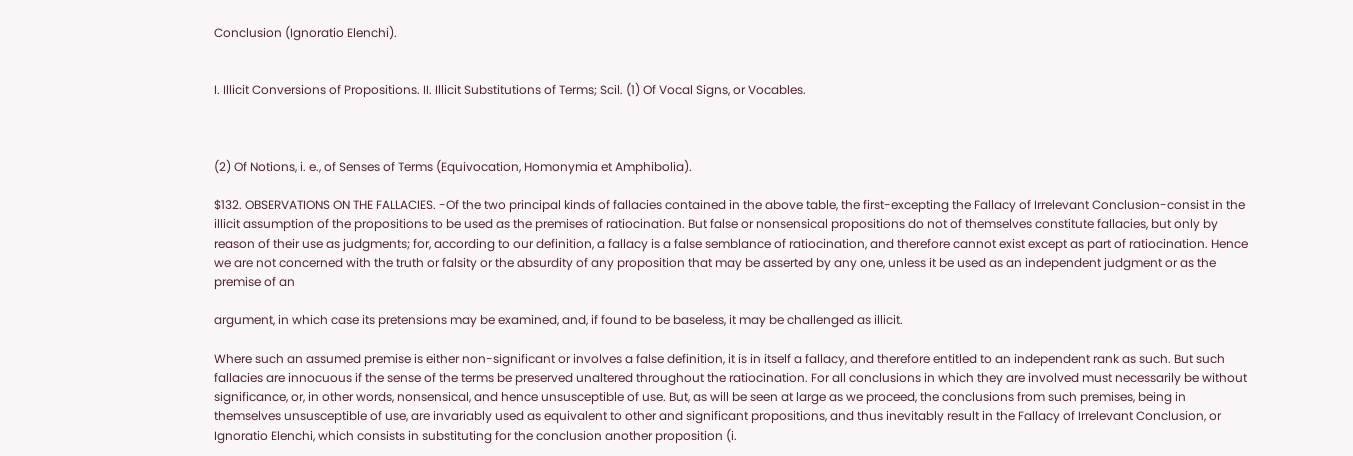Conclusion (Ignoratio Elenchi).


I. Illicit Conversions of Propositions. II. Illicit Substitutions of Terms; Scil. (1) Of Vocal Signs, or Vocables.



(2) Of Notions, i. e., of Senses of Terms (Equivocation, Homonymia et Amphibolia).

$132. OBSERVATIONS ON THE FALLACIES. -Of the two principal kinds of fallacies contained in the above table, the first-excepting the Fallacy of Irrelevant Conclusion-consist in the illicit assumption of the propositions to be used as the premises of ratiocination. But false or nonsensical propositions do not of themselves constitute fallacies, but only by reason of their use as judgments; for, according to our definition, a fallacy is a false semblance of ratiocination, and therefore cannot exist except as part of ratiocination. Hence we are not concerned with the truth or falsity or the absurdity of any proposition that may be asserted by any one, unless it be used as an independent judgment or as the premise of an

argument, in which case its pretensions may be examined, and, if found to be baseless, it may be challenged as illicit.

Where such an assumed premise is either non-significant or involves a false definition, it is in itself a fallacy, and therefore entitled to an independent rank as such. But such fallacies are innocuous if the sense of the terms be preserved unaltered throughout the ratiocination. For all conclusions in which they are involved must necessarily be without significance, or, in other words, nonsensical, and hence unsusceptible of use. But, as will be seen at large as we proceed, the conclusions from such premises, being in themselves unsusceptible of use, are invariably used as equivalent to other and significant propositions, and thus inevitably result in the Fallacy of Irrelevant Conclusion, or Ignoratio Elenchi, which consists in substituting for the conclusion another proposition (i.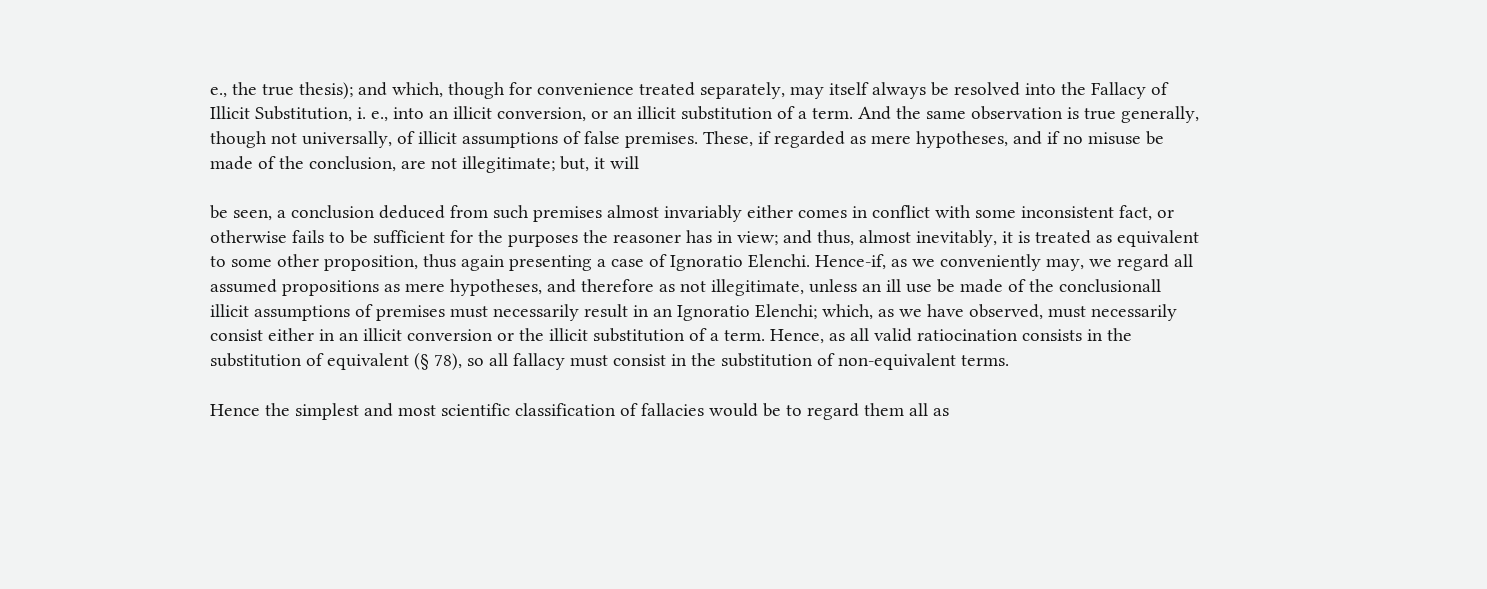e., the true thesis); and which, though for convenience treated separately, may itself always be resolved into the Fallacy of Illicit Substitution, i. e., into an illicit conversion, or an illicit substitution of a term. And the same observation is true generally, though not universally, of illicit assumptions of false premises. These, if regarded as mere hypotheses, and if no misuse be made of the conclusion, are not illegitimate; but, it will

be seen, a conclusion deduced from such premises almost invariably either comes in conflict with some inconsistent fact, or otherwise fails to be sufficient for the purposes the reasoner has in view; and thus, almost inevitably, it is treated as equivalent to some other proposition, thus again presenting a case of Ignoratio Elenchi. Hence-if, as we conveniently may, we regard all assumed propositions as mere hypotheses, and therefore as not illegitimate, unless an ill use be made of the conclusionall illicit assumptions of premises must necessarily result in an Ignoratio Elenchi; which, as we have observed, must necessarily consist either in an illicit conversion or the illicit substitution of a term. Hence, as all valid ratiocination consists in the substitution of equivalent (§ 78), so all fallacy must consist in the substitution of non-equivalent terms.

Hence the simplest and most scientific classification of fallacies would be to regard them all as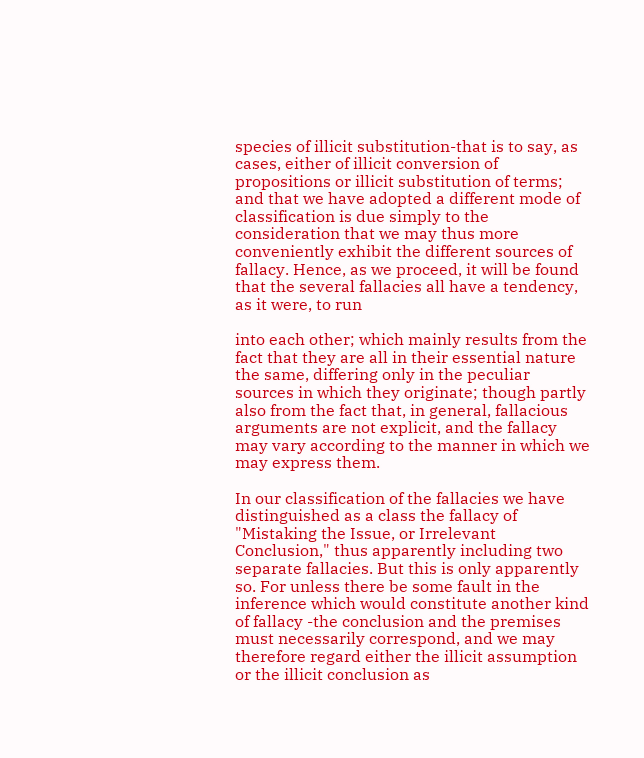species of illicit substitution-that is to say, as cases, either of illicit conversion of propositions or illicit substitution of terms; and that we have adopted a different mode of classification is due simply to the consideration that we may thus more conveniently exhibit the different sources of fallacy. Hence, as we proceed, it will be found that the several fallacies all have a tendency, as it were, to run

into each other; which mainly results from the fact that they are all in their essential nature the same, differing only in the peculiar sources in which they originate; though partly also from the fact that, in general, fallacious arguments are not explicit, and the fallacy may vary according to the manner in which we may express them.

In our classification of the fallacies we have distinguished as a class the fallacy of "Mistaking the Issue, or Irrelevant Conclusion," thus apparently including two separate fallacies. But this is only apparently so. For unless there be some fault in the inference which would constitute another kind of fallacy -the conclusion and the premises must necessarily correspond, and we may therefore regard either the illicit assumption or the illicit conclusion as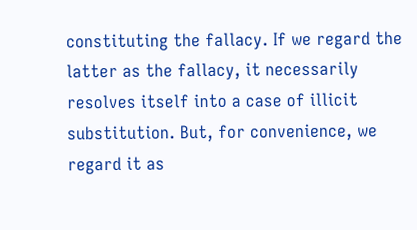constituting the fallacy. If we regard the latter as the fallacy, it necessarily resolves itself into a case of illicit substitution. But, for convenience, we regard it as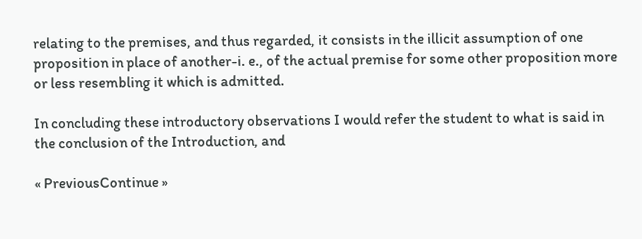relating to the premises, and thus regarded, it consists in the illicit assumption of one proposition in place of another-i. e., of the actual premise for some other proposition more or less resembling it which is admitted.

In concluding these introductory observations I would refer the student to what is said in the conclusion of the Introduction, and

« PreviousContinue »